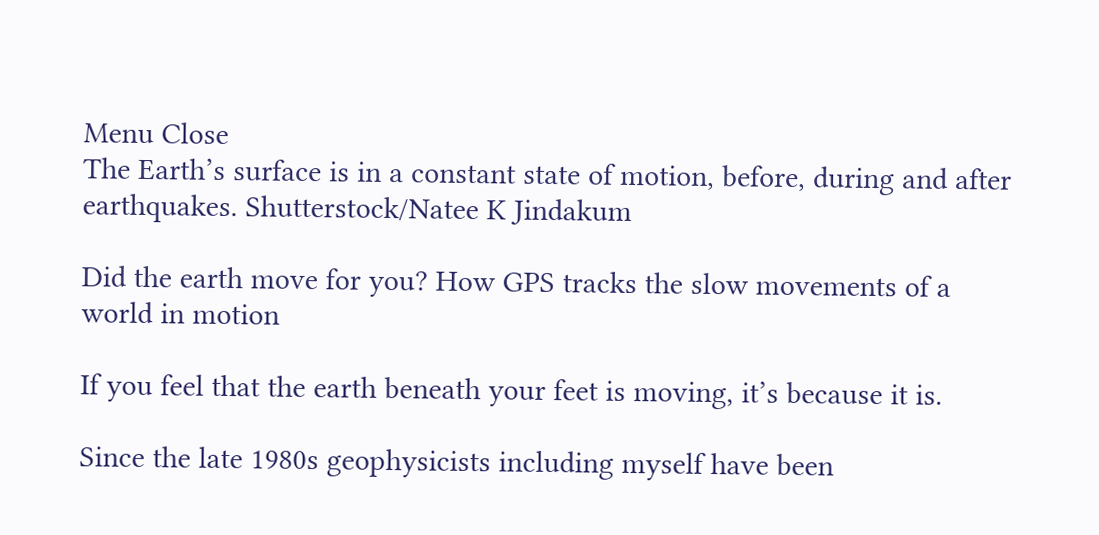Menu Close
The Earth’s surface is in a constant state of motion, before, during and after earthquakes. Shutterstock/Natee K Jindakum

Did the earth move for you? How GPS tracks the slow movements of a world in motion

If you feel that the earth beneath your feet is moving, it’s because it is.

Since the late 1980s geophysicists including myself have been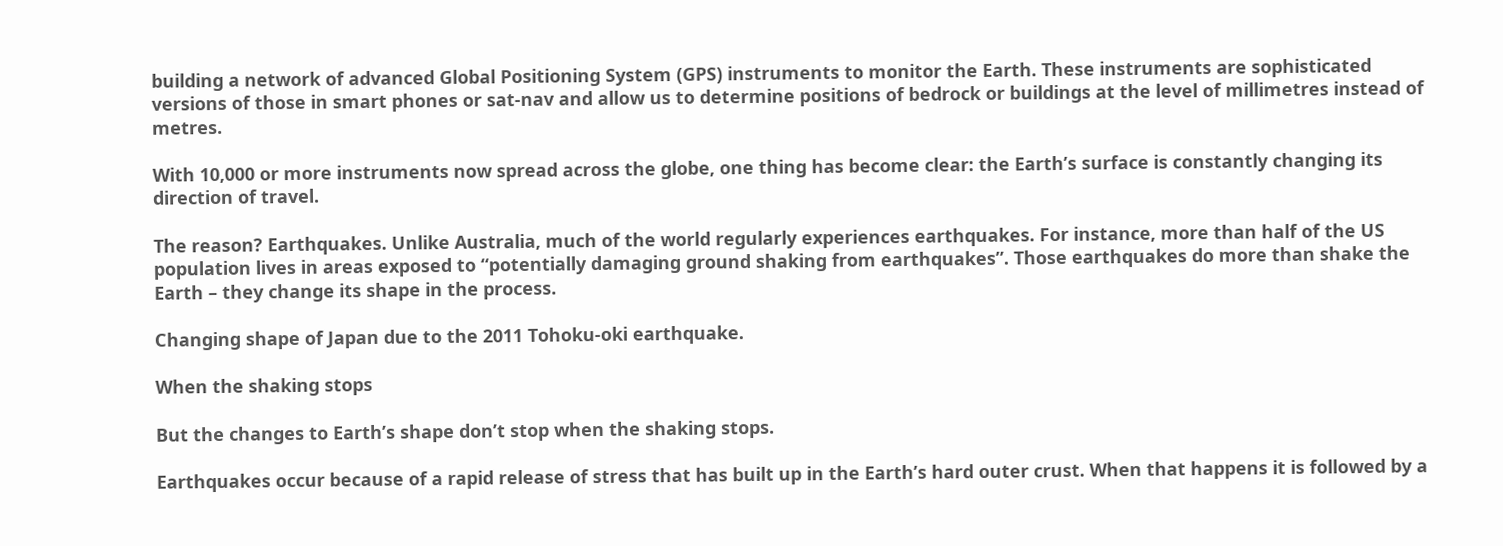building a network of advanced Global Positioning System (GPS) instruments to monitor the Earth. These instruments are sophisticated versions of those in smart phones or sat-nav and allow us to determine positions of bedrock or buildings at the level of millimetres instead of metres.

With 10,000 or more instruments now spread across the globe, one thing has become clear: the Earth’s surface is constantly changing its direction of travel.

The reason? Earthquakes. Unlike Australia, much of the world regularly experiences earthquakes. For instance, more than half of the US population lives in areas exposed to “potentially damaging ground shaking from earthquakes”. Those earthquakes do more than shake the Earth – they change its shape in the process.

Changing shape of Japan due to the 2011 Tohoku-oki earthquake.

When the shaking stops

But the changes to Earth’s shape don’t stop when the shaking stops.

Earthquakes occur because of a rapid release of stress that has built up in the Earth’s hard outer crust. When that happens it is followed by a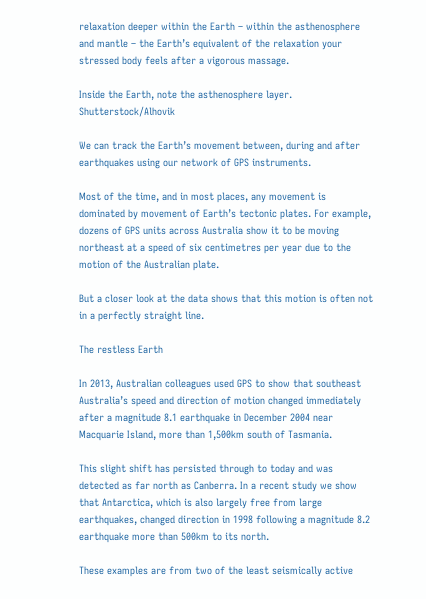relaxation deeper within the Earth – within the asthenosphere and mantle – the Earth’s equivalent of the relaxation your stressed body feels after a vigorous massage.

Inside the Earth, note the asthenosphere layer. Shutterstock/Alhovik

We can track the Earth’s movement between, during and after earthquakes using our network of GPS instruments.

Most of the time, and in most places, any movement is dominated by movement of Earth’s tectonic plates. For example, dozens of GPS units across Australia show it to be moving northeast at a speed of six centimetres per year due to the motion of the Australian plate.

But a closer look at the data shows that this motion is often not in a perfectly straight line.

The restless Earth

In 2013, Australian colleagues used GPS to show that southeast Australia’s speed and direction of motion changed immediately after a magnitude 8.1 earthquake in December 2004 near Macquarie Island, more than 1,500km south of Tasmania.

This slight shift has persisted through to today and was detected as far north as Canberra. In a recent study we show that Antarctica, which is also largely free from large earthquakes, changed direction in 1998 following a magnitude 8.2 earthquake more than 500km to its north.

These examples are from two of the least seismically active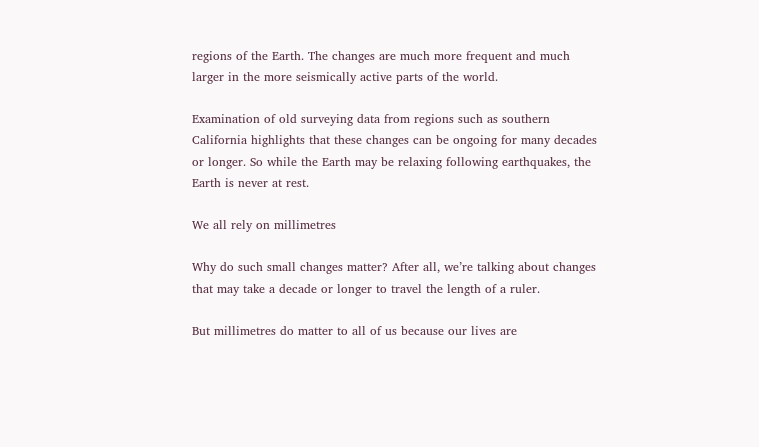regions of the Earth. The changes are much more frequent and much larger in the more seismically active parts of the world.

Examination of old surveying data from regions such as southern California highlights that these changes can be ongoing for many decades or longer. So while the Earth may be relaxing following earthquakes, the Earth is never at rest.

We all rely on millimetres

Why do such small changes matter? After all, we’re talking about changes that may take a decade or longer to travel the length of a ruler.

But millimetres do matter to all of us because our lives are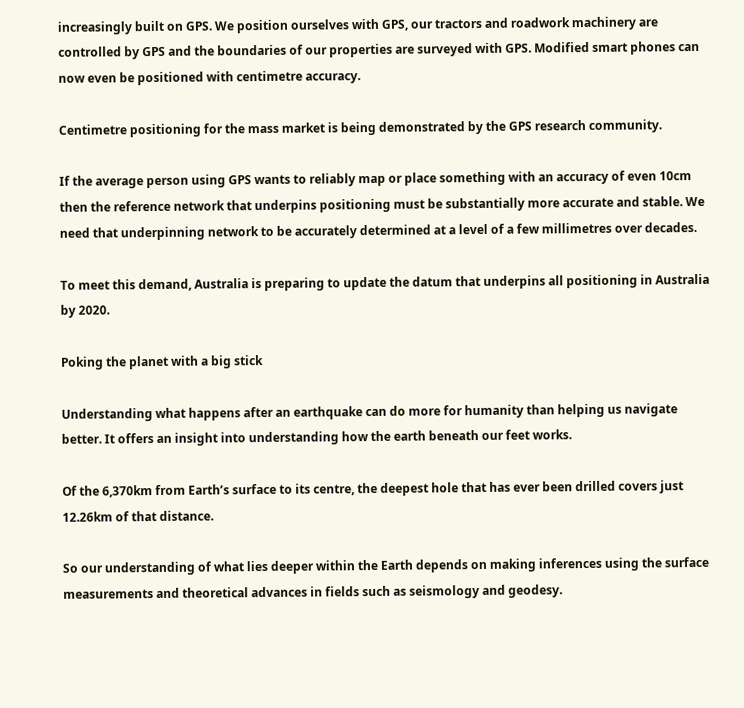increasingly built on GPS. We position ourselves with GPS, our tractors and roadwork machinery are controlled by GPS and the boundaries of our properties are surveyed with GPS. Modified smart phones can now even be positioned with centimetre accuracy.

Centimetre positioning for the mass market is being demonstrated by the GPS research community.

If the average person using GPS wants to reliably map or place something with an accuracy of even 10cm then the reference network that underpins positioning must be substantially more accurate and stable. We need that underpinning network to be accurately determined at a level of a few millimetres over decades.

To meet this demand, Australia is preparing to update the datum that underpins all positioning in Australia by 2020.

Poking the planet with a big stick

Understanding what happens after an earthquake can do more for humanity than helping us navigate better. It offers an insight into understanding how the earth beneath our feet works.

Of the 6,370km from Earth’s surface to its centre, the deepest hole that has ever been drilled covers just 12.26km of that distance.

So our understanding of what lies deeper within the Earth depends on making inferences using the surface measurements and theoretical advances in fields such as seismology and geodesy.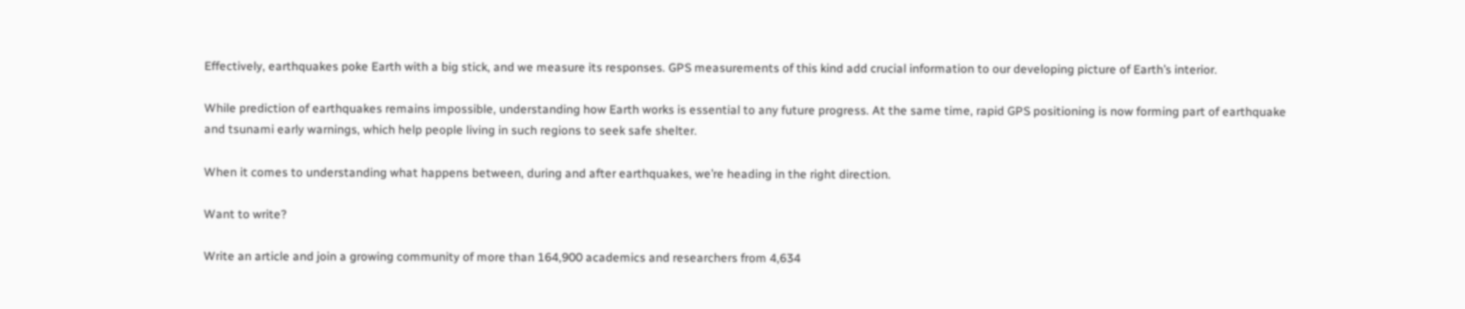Effectively, earthquakes poke Earth with a big stick, and we measure its responses. GPS measurements of this kind add crucial information to our developing picture of Earth’s interior.

While prediction of earthquakes remains impossible, understanding how Earth works is essential to any future progress. At the same time, rapid GPS positioning is now forming part of earthquake and tsunami early warnings, which help people living in such regions to seek safe shelter.

When it comes to understanding what happens between, during and after earthquakes, we’re heading in the right direction.

Want to write?

Write an article and join a growing community of more than 164,900 academics and researchers from 4,634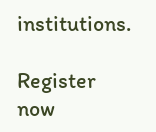institutions.

Register now